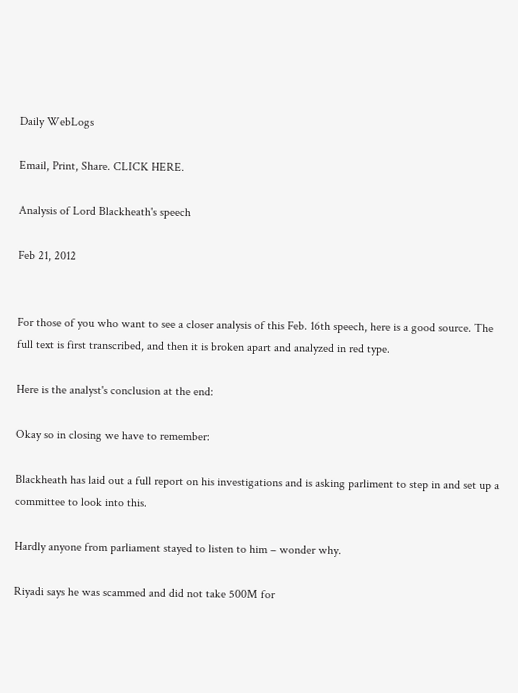Daily WebLogs

Email, Print, Share. CLICK HERE.

Analysis of Lord Blackheath's speech

Feb 21, 2012


For those of you who want to see a closer analysis of this Feb. 16th speech, here is a good source. The full text is first transcribed, and then it is broken apart and analyzed in red type.

Here is the analyst's conclusion at the end:

Okay so in closing we have to remember:

Blackheath has laid out a full report on his investigations and is asking parliment to step in and set up a committee to look into this.

Hardly anyone from parliament stayed to listen to him – wonder why.

Riyadi says he was scammed and did not take 500M for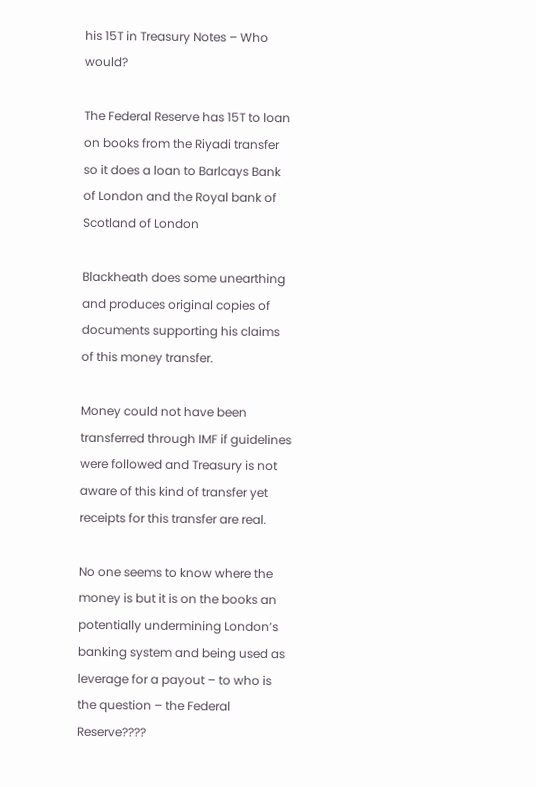his 15T in Treasury Notes – Who would?

The Federal Reserve has 15T to loan on books from the Riyadi transfer so it does a loan to Barlcays Bank of London and the Royal bank of Scotland of London

Blackheath does some unearthing and produces original copies of documents supporting his claims of this money transfer.

Money could not have been transferred through IMF if guidelines were followed and Treasury is not aware of this kind of transfer yet receipts for this transfer are real.

No one seems to know where the money is but it is on the books an potentially undermining London’s banking system and being used as leverage for a payout – to who is the question – the Federal Reserve????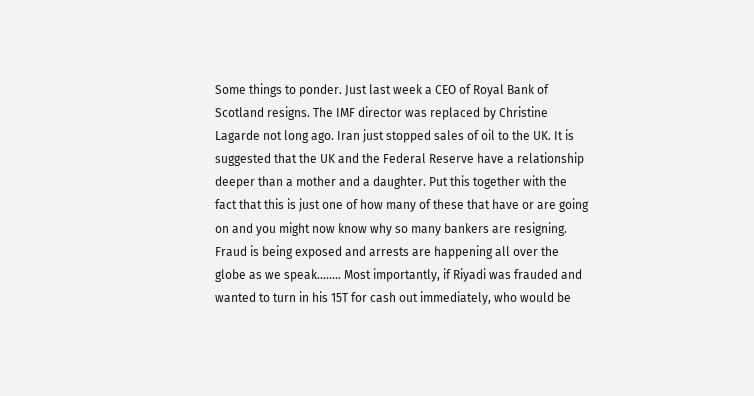Some things to ponder. Just last week a CEO of Royal Bank of Scotland resigns. The IMF director was replaced by Christine Lagarde not long ago. Iran just stopped sales of oil to the UK. It is suggested that the UK and the Federal Reserve have a relationship deeper than a mother and a daughter. Put this together with the fact that this is just one of how many of these that have or are going on and you might now know why so many bankers are resigning. Fraud is being exposed and arrests are happening all over the globe as we speak…….. Most importantly, if Riyadi was frauded and wanted to turn in his 15T for cash out immediately, who would be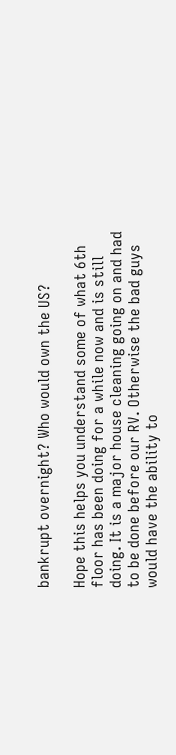bankrupt overnight? Who would own the US?

Hope this helps you understand some of what 6th floor has been doing for a while now and is still doing. It is a major house cleaning going on and had to be done before our RV. Otherwise the bad guys would have the ability to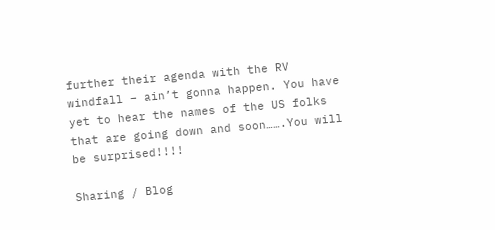further their agenda with the RV windfall – ain’t gonna happen. You have yet to hear the names of the US folks that are going down and soon…….You will be surprised!!!!

Sharing / Blog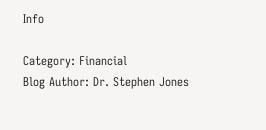Info

Category: Financial
Blog Author: Dr. Stephen Jones